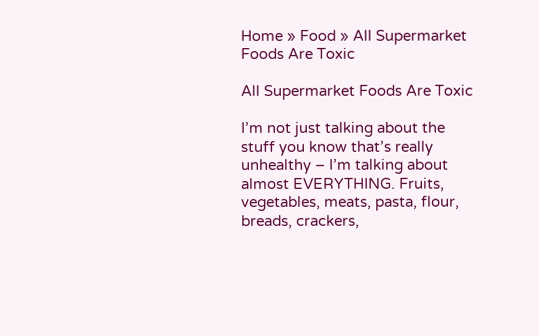Home » Food » All Supermarket Foods Are Toxic

All Supermarket Foods Are Toxic

I’m not just talking about the stuff you know that’s really unhealthy – I’m talking about almost EVERYTHING. Fruits, vegetables, meats, pasta, flour, breads, crackers,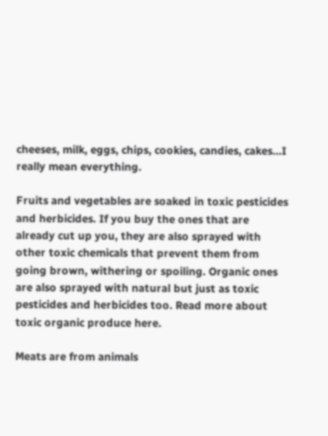cheeses, milk, eggs, chips, cookies, candies, cakes…I really mean everything.

Fruits and vegetables are soaked in toxic pesticides and herbicides. If you buy the ones that are already cut up you, they are also sprayed with other toxic chemicals that prevent them from going brown, withering or spoiling. Organic ones are also sprayed with natural but just as toxic pesticides and herbicides too. Read more about toxic organic produce here.

Meats are from animals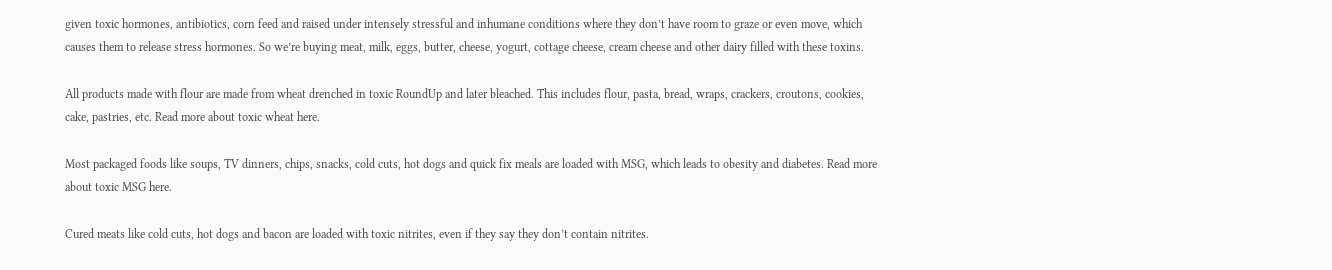given toxic hormones, antibiotics, corn feed and raised under intensely stressful and inhumane conditions where they don’t have room to graze or even move, which causes them to release stress hormones. So we’re buying meat, milk, eggs, butter, cheese, yogurt, cottage cheese, cream cheese and other dairy filled with these toxins.

All products made with flour are made from wheat drenched in toxic RoundUp and later bleached. This includes flour, pasta, bread, wraps, crackers, croutons, cookies, cake, pastries, etc. Read more about toxic wheat here.

Most packaged foods like soups, TV dinners, chips, snacks, cold cuts, hot dogs and quick fix meals are loaded with MSG, which leads to obesity and diabetes. Read more about toxic MSG here.

Cured meats like cold cuts, hot dogs and bacon are loaded with toxic nitrites, even if they say they don’t contain nitrites.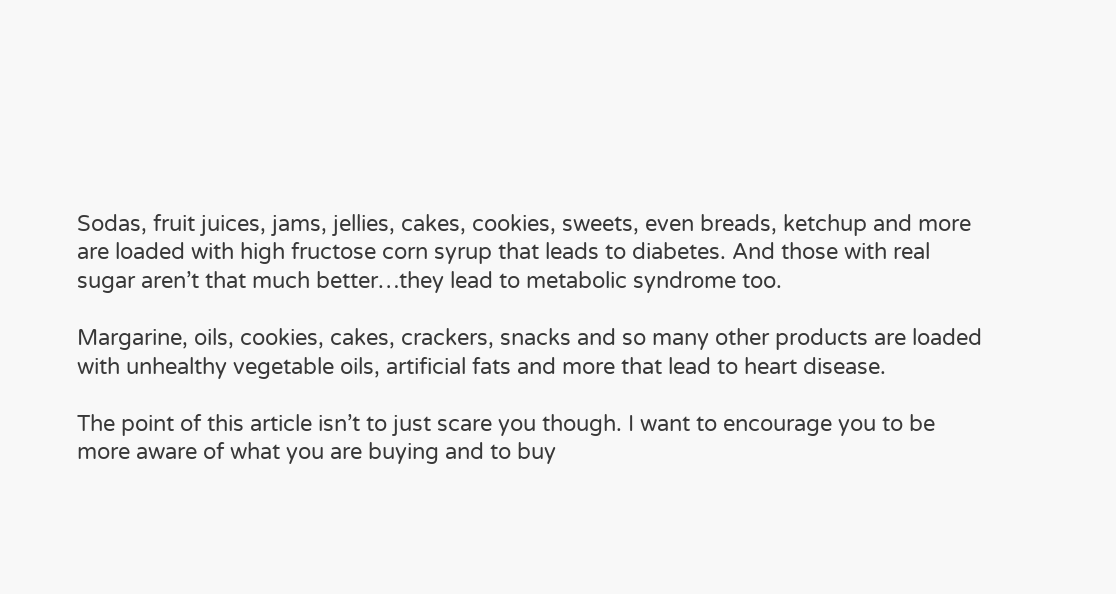Sodas, fruit juices, jams, jellies, cakes, cookies, sweets, even breads, ketchup and more are loaded with high fructose corn syrup that leads to diabetes. And those with real sugar aren’t that much better…they lead to metabolic syndrome too.

Margarine, oils, cookies, cakes, crackers, snacks and so many other products are loaded with unhealthy vegetable oils, artificial fats and more that lead to heart disease.

The point of this article isn’t to just scare you though. I want to encourage you to be more aware of what you are buying and to buy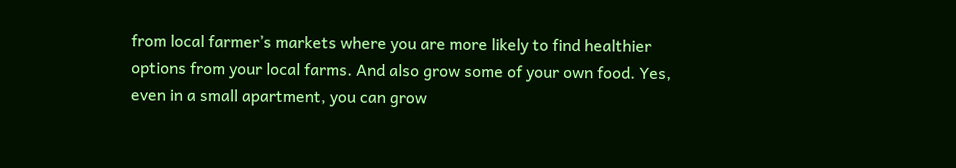from local farmer’s markets where you are more likely to find healthier options from your local farms. And also grow some of your own food. Yes, even in a small apartment, you can grow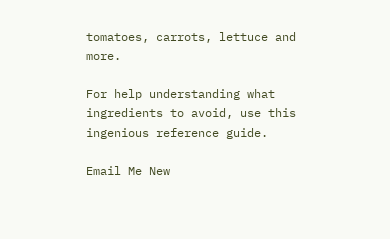tomatoes, carrots, lettuce and more.

For help understanding what ingredients to avoid, use this ingenious reference guide.

Email Me New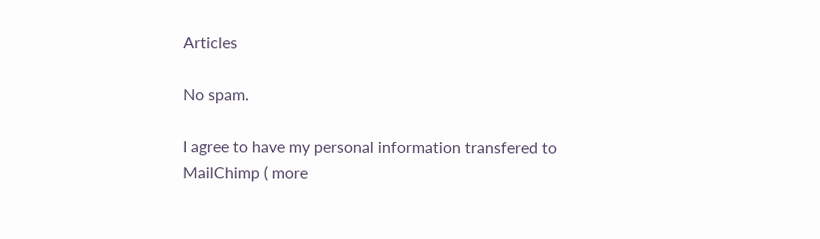Articles

No spam.

I agree to have my personal information transfered to MailChimp ( more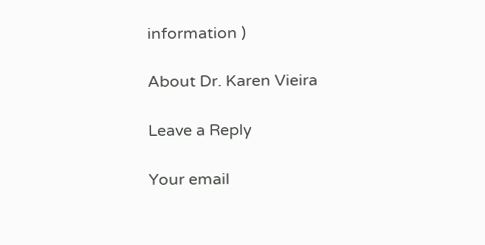information )

About Dr. Karen Vieira

Leave a Reply

Your email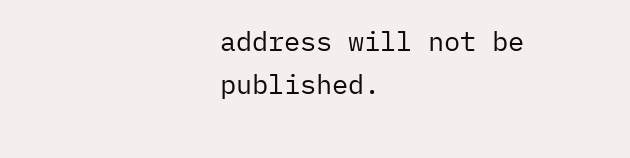address will not be published.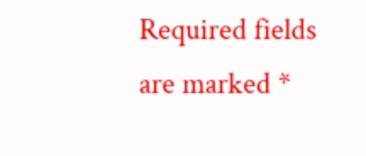Required fields are marked *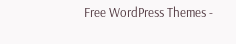Free WordPress Themes -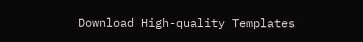Download High-quality Templates